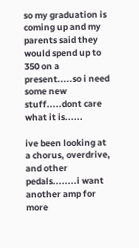so my graduation is coming up and my parents said they would spend up to 350 on a present.....so i need some new stuff.....dont care what it is......

ive been looking at a chorus, overdrive, and other pedals........i want another amp for more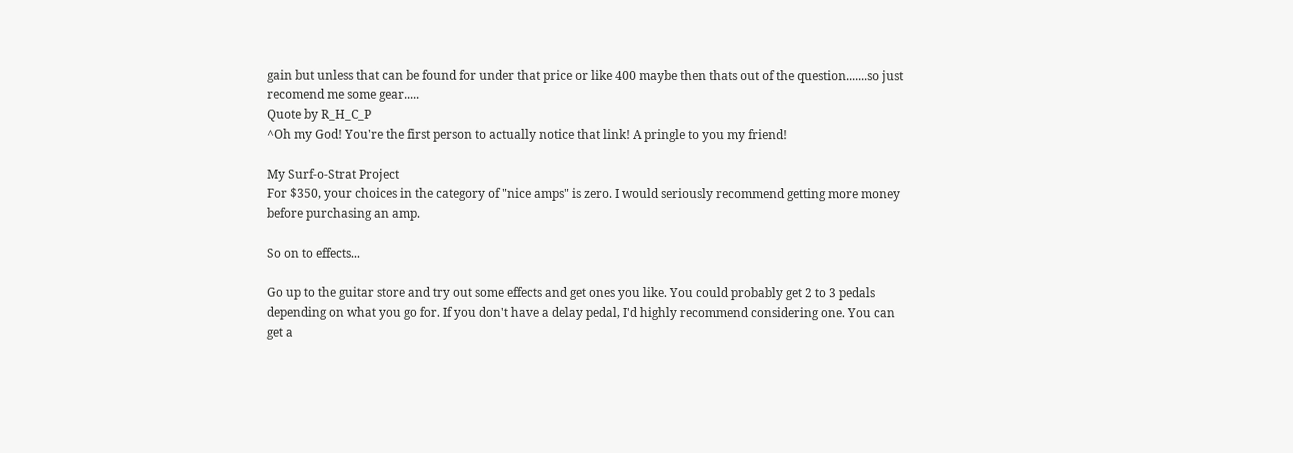gain but unless that can be found for under that price or like 400 maybe then thats out of the question.......so just recomend me some gear.....
Quote by R_H_C_P
^Oh my God! You're the first person to actually notice that link! A pringle to you my friend!

My Surf-o-Strat Project
For $350, your choices in the category of "nice amps" is zero. I would seriously recommend getting more money before purchasing an amp.

So on to effects...

Go up to the guitar store and try out some effects and get ones you like. You could probably get 2 to 3 pedals depending on what you go for. If you don't have a delay pedal, I'd highly recommend considering one. You can get a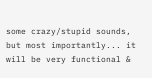some crazy/stupid sounds, but most importantly... it will be very functional &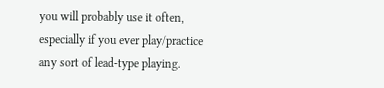you will probably use it often, especially if you ever play/practice any sort of lead-type playing.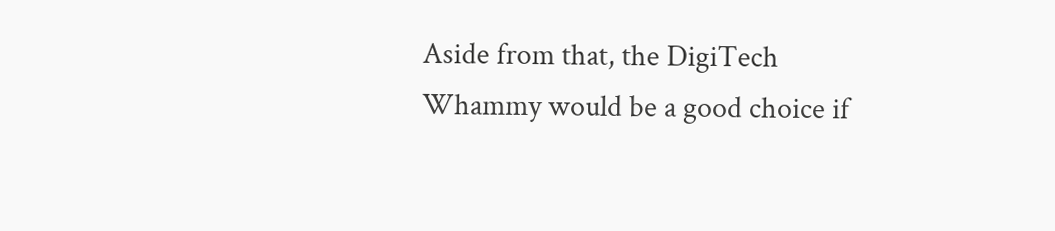Aside from that, the DigiTech Whammy would be a good choice if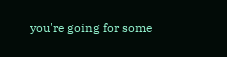you're going for some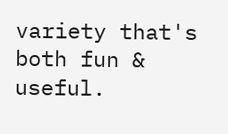variety that's both fun & useful.